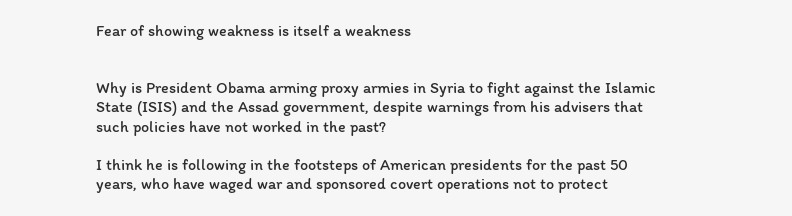Fear of showing weakness is itself a weakness


Why is President Obama arming proxy armies in Syria to fight against the Islamic State (ISIS) and the Assad government, despite warnings from his advisers that such policies have not worked in the past?

I think he is following in the footsteps of American presidents for the past 50 years, who have waged war and sponsored covert operations not to protect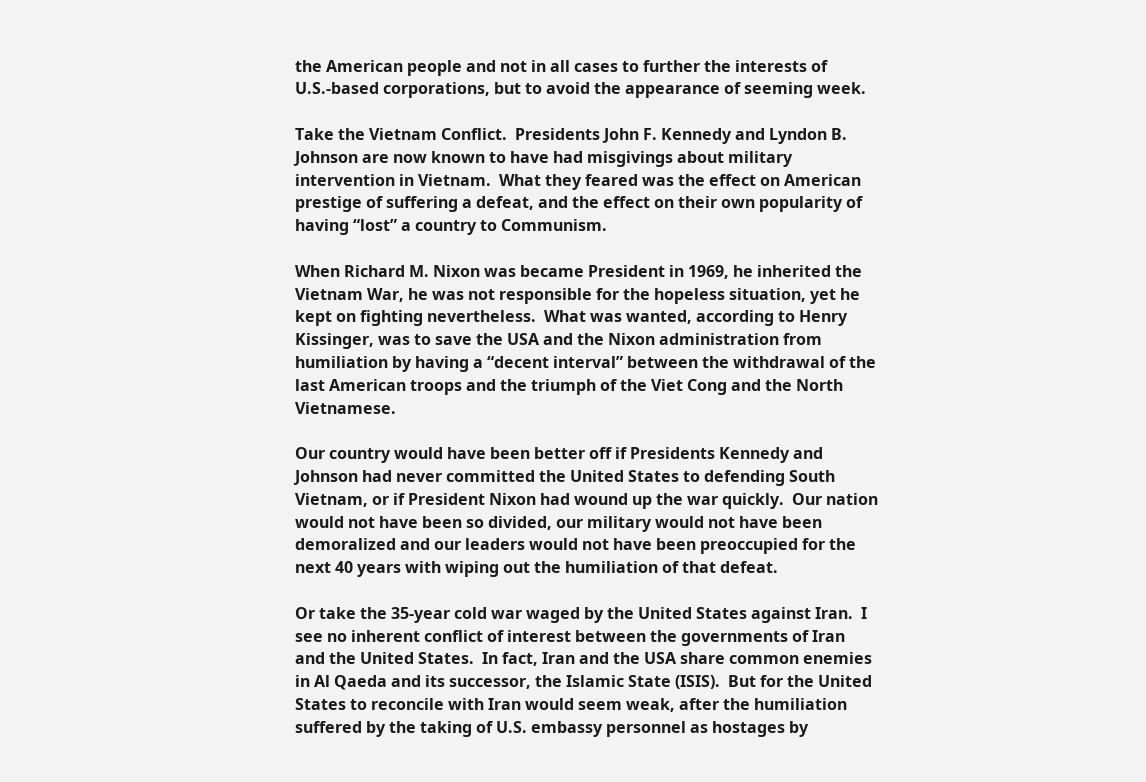the American people and not in all cases to further the interests of U.S.-based corporations, but to avoid the appearance of seeming week.

Take the Vietnam Conflict.  Presidents John F. Kennedy and Lyndon B. Johnson are now known to have had misgivings about military intervention in Vietnam.  What they feared was the effect on American prestige of suffering a defeat, and the effect on their own popularity of having “lost” a country to Communism.

When Richard M. Nixon was became President in 1969, he inherited the Vietnam War, he was not responsible for the hopeless situation, yet he kept on fighting nevertheless.  What was wanted, according to Henry Kissinger, was to save the USA and the Nixon administration from humiliation by having a “decent interval” between the withdrawal of the last American troops and the triumph of the Viet Cong and the North Vietnamese.

Our country would have been better off if Presidents Kennedy and Johnson had never committed the United States to defending South Vietnam, or if President Nixon had wound up the war quickly.  Our nation would not have been so divided, our military would not have been demoralized and our leaders would not have been preoccupied for the next 40 years with wiping out the humiliation of that defeat.

Or take the 35-year cold war waged by the United States against Iran.  I see no inherent conflict of interest between the governments of Iran and the United States.  In fact, Iran and the USA share common enemies in Al Qaeda and its successor, the Islamic State (ISIS).  But for the United States to reconcile with Iran would seem weak, after the humiliation suffered by the taking of U.S. embassy personnel as hostages by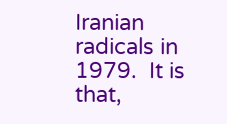Iranian radicals in 1979.  It is that,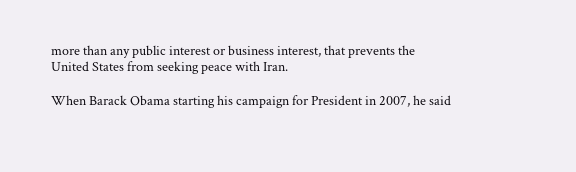more than any public interest or business interest, that prevents the United States from seeking peace with Iran.

When Barack Obama starting his campaign for President in 2007, he said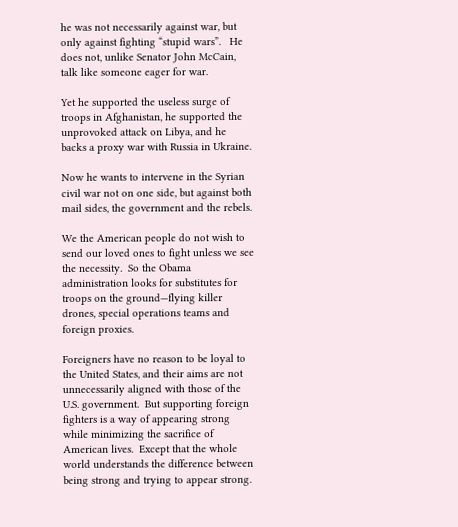he was not necessarily against war, but only against fighting “stupid wars”.   He does not, unlike Senator John McCain, talk like someone eager for war.

Yet he supported the useless surge of troops in Afghanistan, he supported the unprovoked attack on Libya, and he backs a proxy war with Russia in Ukraine.

Now he wants to intervene in the Syrian civil war not on one side, but against both mail sides, the government and the rebels.

We the American people do not wish to send our loved ones to fight unless we see the necessity.  So the Obama administration looks for substitutes for troops on the ground—flying killer drones, special operations teams and foreign proxies.

Foreigners have no reason to be loyal to the United States, and their aims are not unnecessarily aligned with those of the U.S. government.  But supporting foreign fighters is a way of appearing strong while minimizing the sacrifice of American lives.  Except that the whole world understands the difference between being strong and trying to appear strong.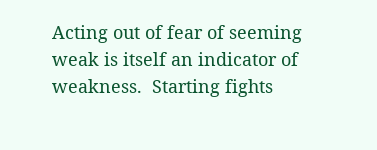Acting out of fear of seeming weak is itself an indicator of weakness.  Starting fights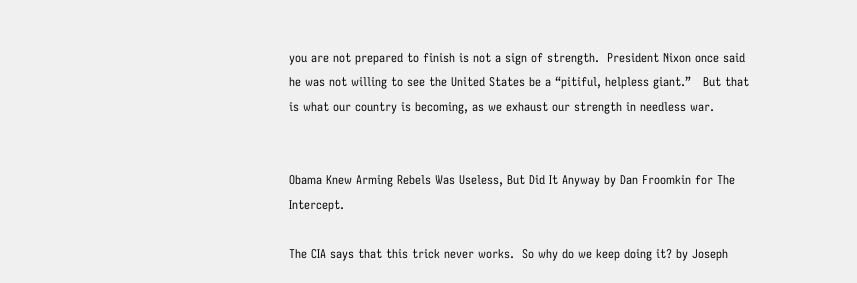you are not prepared to finish is not a sign of strength.  President Nixon once said he was not willing to see the United States be a “pitiful, helpless giant.”   But that is what our country is becoming, as we exhaust our strength in needless war.


Obama Knew Arming Rebels Was Useless, But Did It Anyway by Dan Froomkin for The Intercept.

The CIA says that this trick never works.  So why do we keep doing it? by Joseph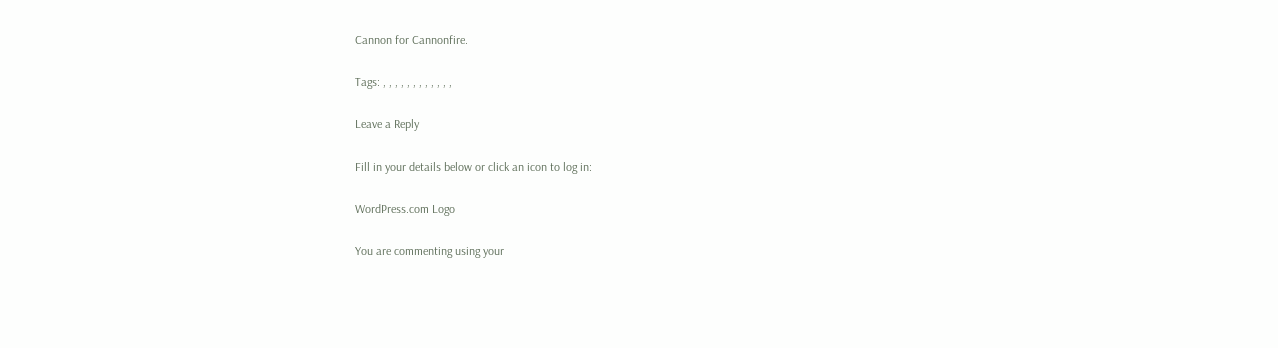Cannon for Cannonfire.

Tags: , , , , , , , , , , , ,

Leave a Reply

Fill in your details below or click an icon to log in:

WordPress.com Logo

You are commenting using your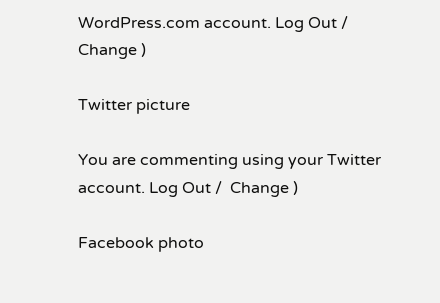WordPress.com account. Log Out /  Change )

Twitter picture

You are commenting using your Twitter account. Log Out /  Change )

Facebook photo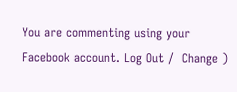You are commenting using your Facebook account. Log Out /  Change )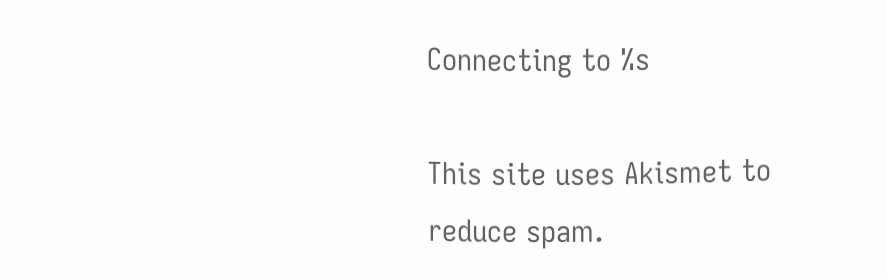Connecting to %s

This site uses Akismet to reduce spam.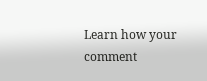Learn how your comment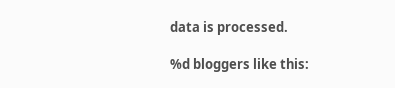data is processed.

%d bloggers like this: